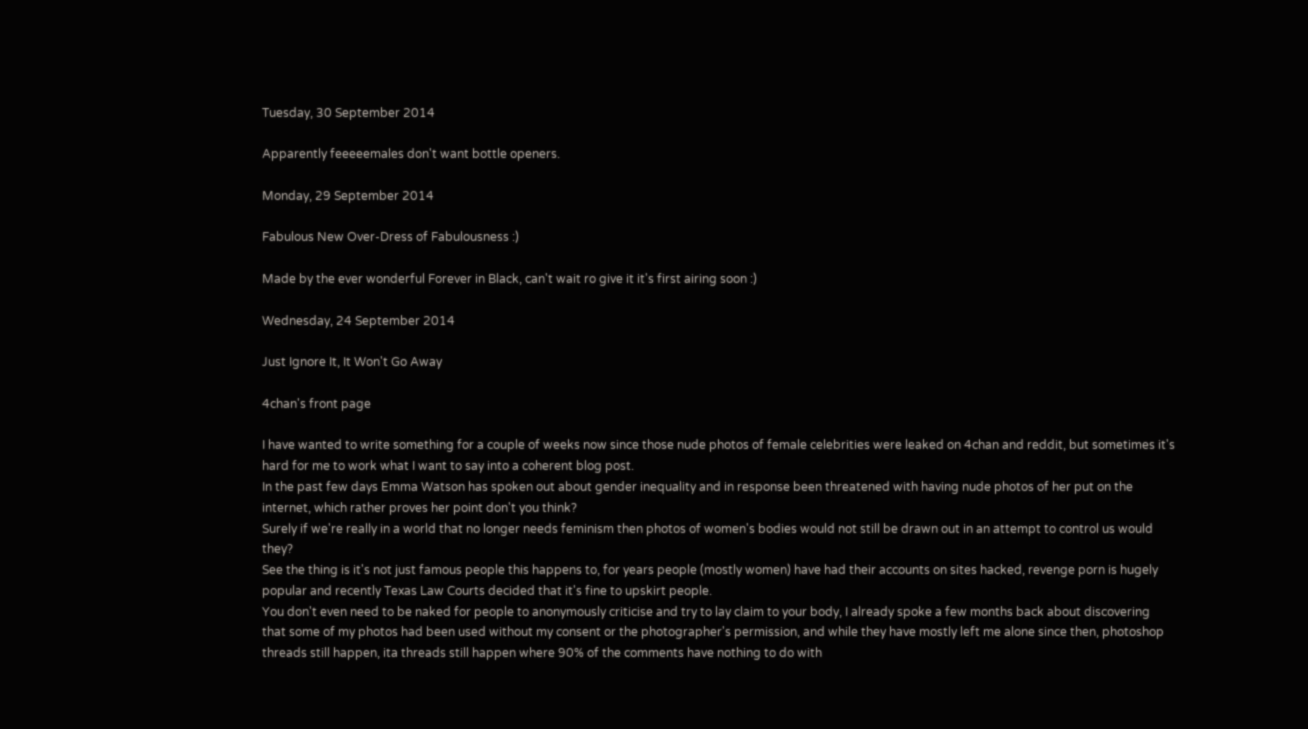Tuesday, 30 September 2014

Apparently feeeeemales don't want bottle openers.

Monday, 29 September 2014

Fabulous New Over-Dress of Fabulousness :)

Made by the ever wonderful Forever in Black, can't wait ro give it it's first airing soon :)

Wednesday, 24 September 2014

Just Ignore It, It Won't Go Away

4chan's front page

I have wanted to write something for a couple of weeks now since those nude photos of female celebrities were leaked on 4chan and reddit, but sometimes it's hard for me to work what I want to say into a coherent blog post.
In the past few days Emma Watson has spoken out about gender inequality and in response been threatened with having nude photos of her put on the internet, which rather proves her point don't you think?
Surely if we're really in a world that no longer needs feminism then photos of women's bodies would not still be drawn out in an attempt to control us would they?
See the thing is it's not just famous people this happens to, for years people (mostly women) have had their accounts on sites hacked, revenge porn is hugely popular and recently Texas Law Courts decided that it's fine to upskirt people.
You don't even need to be naked for people to anonymously criticise and try to lay claim to your body, I already spoke a few months back about discovering that some of my photos had been used without my consent or the photographer's permission, and while they have mostly left me alone since then, photoshop threads still happen, ita threads still happen where 90% of the comments have nothing to do with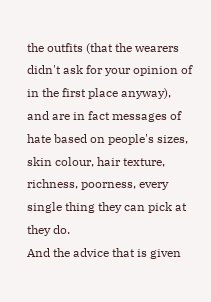the outfits (that the wearers didn't ask for your opinion of in the first place anyway), and are in fact messages of hate based on people's sizes, skin colour, hair texture, richness, poorness, every single thing they can pick at they do.
And the advice that is given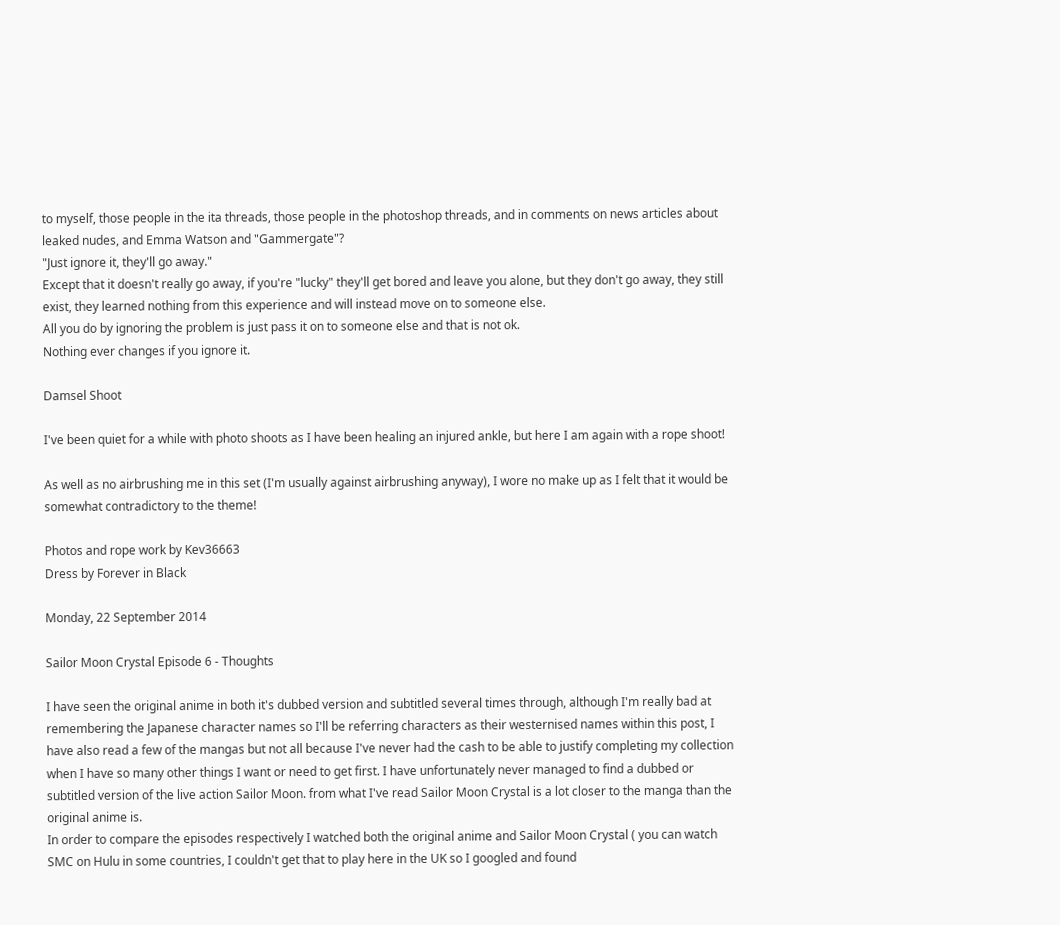to myself, those people in the ita threads, those people in the photoshop threads, and in comments on news articles about leaked nudes, and Emma Watson and "Gammergate"?
"Just ignore it, they'll go away."
Except that it doesn't really go away, if you're "lucky" they'll get bored and leave you alone, but they don't go away, they still exist, they learned nothing from this experience and will instead move on to someone else.
All you do by ignoring the problem is just pass it on to someone else and that is not ok.
Nothing ever changes if you ignore it.

Damsel Shoot

I've been quiet for a while with photo shoots as I have been healing an injured ankle, but here I am again with a rope shoot!

As well as no airbrushing me in this set (I'm usually against airbrushing anyway), I wore no make up as I felt that it would be somewhat contradictory to the theme!

Photos and rope work by Kev36663
Dress by Forever in Black

Monday, 22 September 2014

Sailor Moon Crystal Episode 6 - Thoughts

I have seen the original anime in both it's dubbed version and subtitled several times through, although I'm really bad at remembering the Japanese character names so I'll be referring characters as their westernised names within this post, I have also read a few of the mangas but not all because I've never had the cash to be able to justify completing my collection when I have so many other things I want or need to get first. I have unfortunately never managed to find a dubbed or subtitled version of the live action Sailor Moon. from what I've read Sailor Moon Crystal is a lot closer to the manga than the original anime is.
In order to compare the episodes respectively I watched both the original anime and Sailor Moon Crystal ( you can watch SMC on Hulu in some countries, I couldn't get that to play here in the UK so I googled and found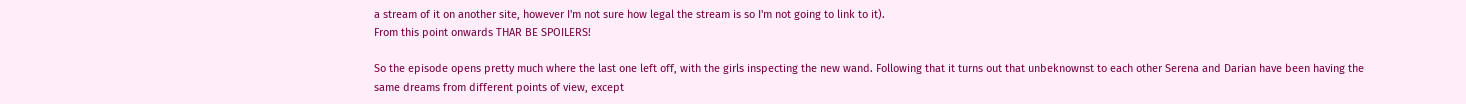a stream of it on another site, however I'm not sure how legal the stream is so I'm not going to link to it).
From this point onwards THAR BE SPOILERS!

So the episode opens pretty much where the last one left off, with the girls inspecting the new wand. Following that it turns out that unbeknownst to each other Serena and Darian have been having the same dreams from different points of view, except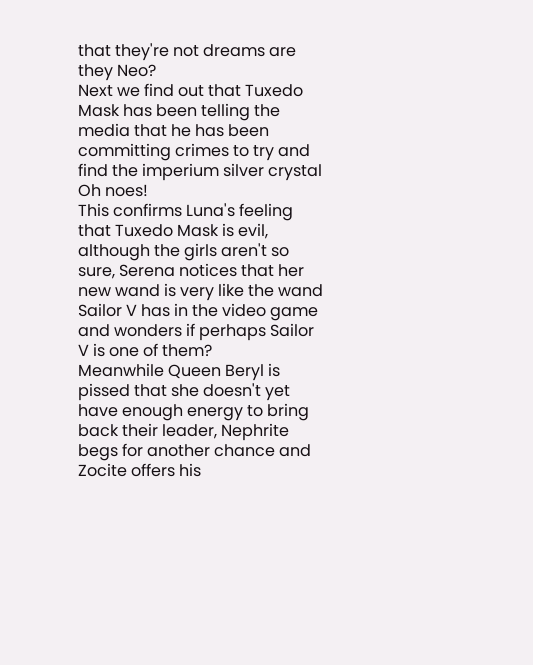that they're not dreams are they Neo?
Next we find out that Tuxedo Mask has been telling the media that he has been committing crimes to try and find the imperium silver crystal Oh noes!
This confirms Luna's feeling that Tuxedo Mask is evil, although the girls aren't so sure, Serena notices that her new wand is very like the wand Sailor V has in the video game and wonders if perhaps Sailor V is one of them?
Meanwhile Queen Beryl is pissed that she doesn't yet have enough energy to bring back their leader, Nephrite begs for another chance and Zocite offers his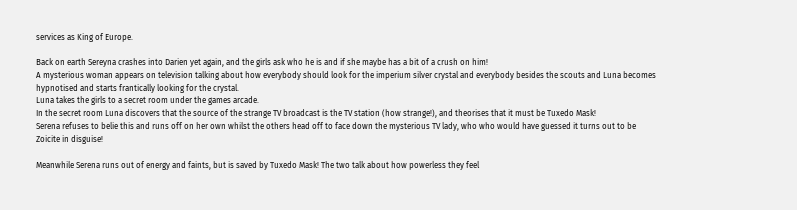services as King of Europe.

Back on earth Sereyna crashes into Darien yet again, and the girls ask who he is and if she maybe has a bit of a crush on him!
A mysterious woman appears on television talking about how everybody should look for the imperium silver crystal and everybody besides the scouts and Luna becomes hypnotised and starts frantically looking for the crystal.
Luna takes the girls to a secret room under the games arcade.
In the secret room Luna discovers that the source of the strange TV broadcast is the TV station (how strange!), and theorises that it must be Tuxedo Mask!
Serena refuses to belie this and runs off on her own whilst the others head off to face down the mysterious TV lady, who who would have guessed it turns out to be Zoicite in disguise!

Meanwhile Serena runs out of energy and faints, but is saved by Tuxedo Mask! The two talk about how powerless they feel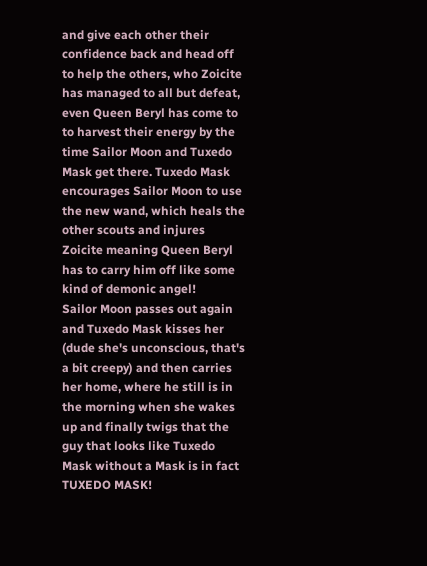and give each other their confidence back and head off to help the others, who Zoicite has managed to all but defeat, even Queen Beryl has come to to harvest their energy by the time Sailor Moon and Tuxedo Mask get there. Tuxedo Mask encourages Sailor Moon to use the new wand, which heals the other scouts and injures Zoicite meaning Queen Beryl has to carry him off like some kind of demonic angel!
Sailor Moon passes out again and Tuxedo Mask kisses her (dude she's unconscious, that's a bit creepy) and then carries her home, where he still is in the morning when she wakes up and finally twigs that the guy that looks like Tuxedo Mask without a Mask is in fact TUXEDO MASK!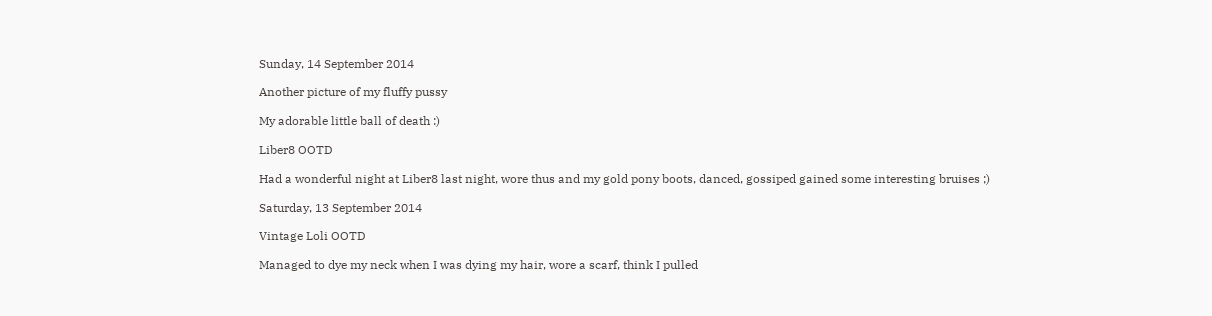Sunday, 14 September 2014

Another picture of my fluffy pussy

My adorable little ball of death :)

Liber8 OOTD

Had a wonderful night at Liber8 last night, wore thus and my gold pony boots, danced, gossiped gained some interesting bruises ;)

Saturday, 13 September 2014

Vintage Loli OOTD

Managed to dye my neck when I was dying my hair, wore a scarf, think I pulled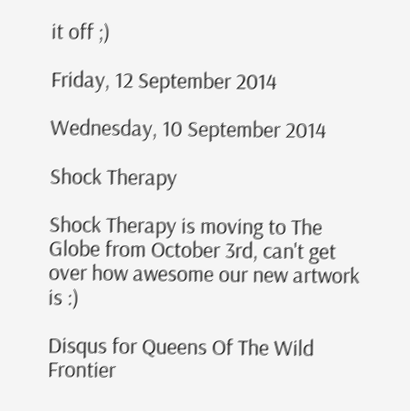it off ;)

Friday, 12 September 2014

Wednesday, 10 September 2014

Shock Therapy

Shock Therapy is moving to The Globe from October 3rd, can't get over how awesome our new artwork is :)

Disqus for Queens Of The Wild Frontier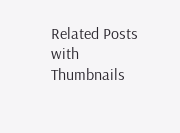Related Posts with Thumbnails